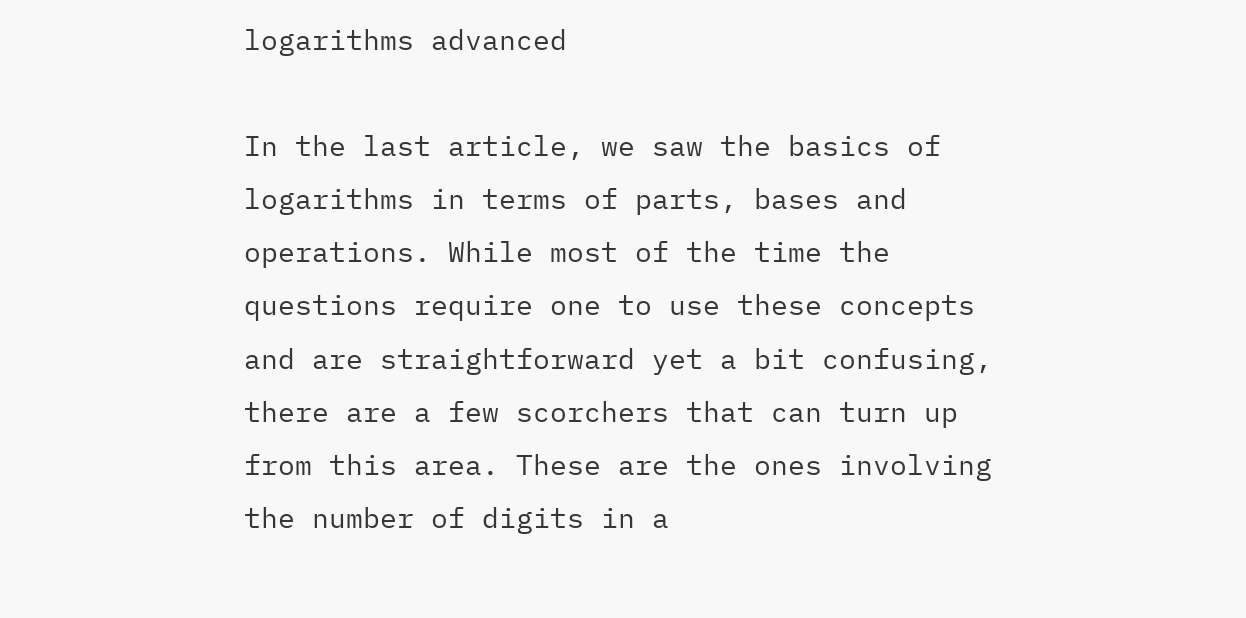logarithms advanced

In the last article, we saw the basics of logarithms in terms of parts, bases and operations. While most of the time the questions require one to use these concepts and are straightforward yet a bit confusing, there are a few scorchers that can turn up from this area. These are the ones involving the number of digits in a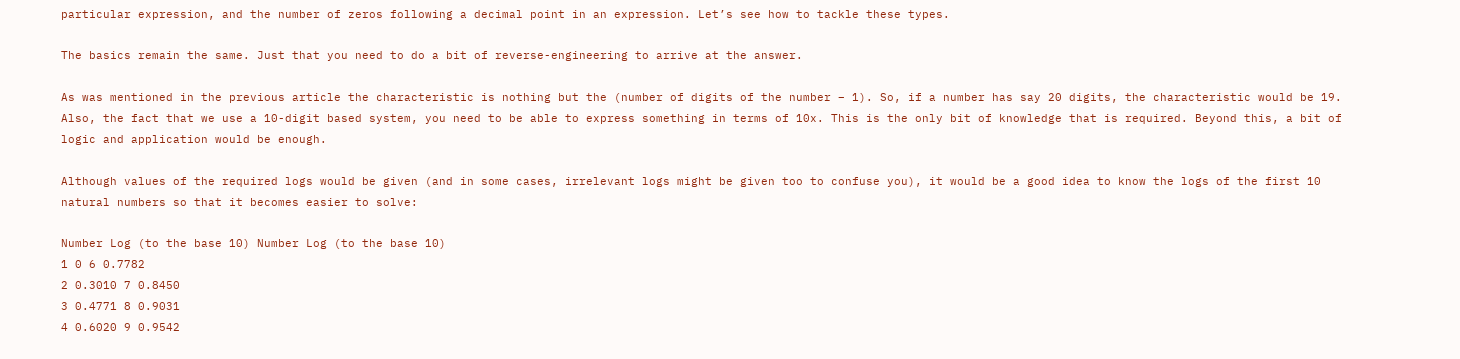particular expression, and the number of zeros following a decimal point in an expression. Let’s see how to tackle these types.

The basics remain the same. Just that you need to do a bit of reverse-engineering to arrive at the answer.

As was mentioned in the previous article the characteristic is nothing but the (number of digits of the number – 1). So, if a number has say 20 digits, the characteristic would be 19. Also, the fact that we use a 10-digit based system, you need to be able to express something in terms of 10x. This is the only bit of knowledge that is required. Beyond this, a bit of logic and application would be enough.

Although values of the required logs would be given (and in some cases, irrelevant logs might be given too to confuse you), it would be a good idea to know the logs of the first 10 natural numbers so that it becomes easier to solve:

Number Log (to the base 10) Number Log (to the base 10)
1 0 6 0.7782
2 0.3010 7 0.8450
3 0.4771 8 0.9031
4 0.6020 9 0.9542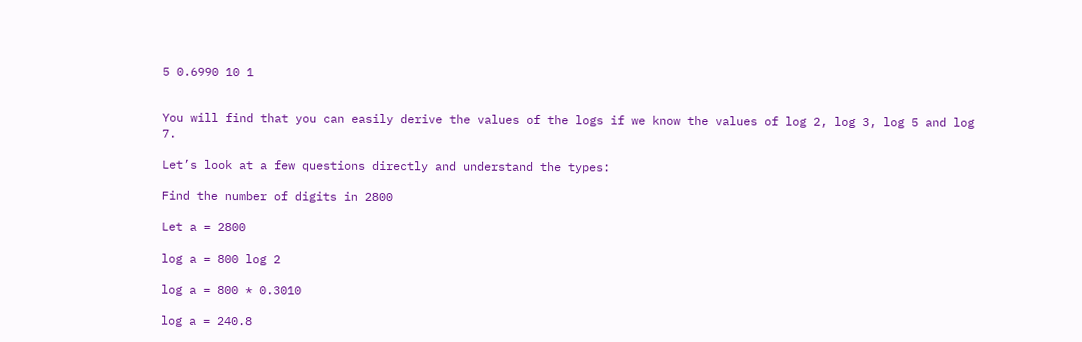5 0.6990 10 1


You will find that you can easily derive the values of the logs if we know the values of log 2, log 3, log 5 and log 7.

Let’s look at a few questions directly and understand the types:

Find the number of digits in 2800

Let a = 2800

log a = 800 log 2

log a = 800 * 0.3010

log a = 240.8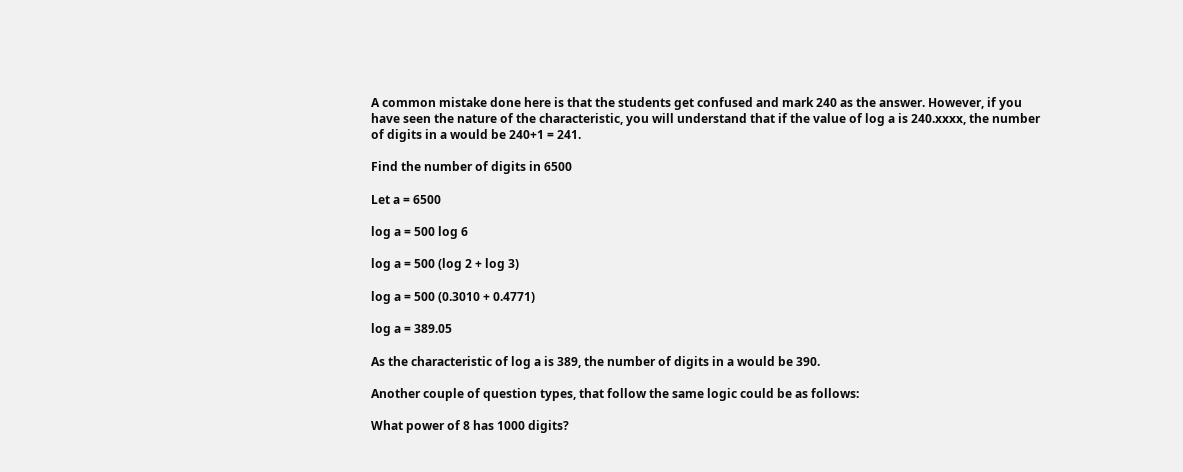A common mistake done here is that the students get confused and mark 240 as the answer. However, if you have seen the nature of the characteristic, you will understand that if the value of log a is 240.xxxx, the number of digits in a would be 240+1 = 241.

Find the number of digits in 6500

Let a = 6500

log a = 500 log 6

log a = 500 (log 2 + log 3)

log a = 500 (0.3010 + 0.4771)

log a = 389.05

As the characteristic of log a is 389, the number of digits in a would be 390.

Another couple of question types, that follow the same logic could be as follows:

What power of 8 has 1000 digits?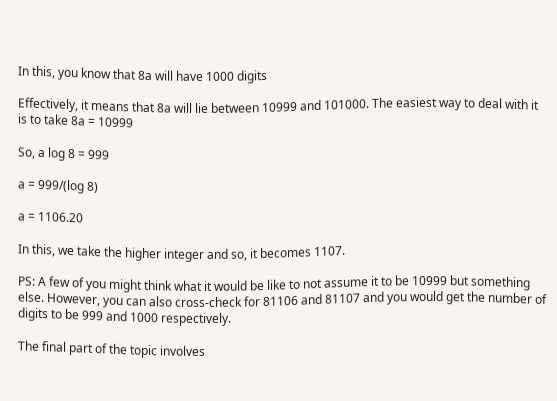In this, you know that 8a will have 1000 digits

Effectively, it means that 8a will lie between 10999 and 101000. The easiest way to deal with it is to take 8a = 10999

So, a log 8 = 999

a = 999/(log 8)

a = 1106.20

In this, we take the higher integer and so, it becomes 1107.

PS: A few of you might think what it would be like to not assume it to be 10999 but something else. However, you can also cross-check for 81106 and 81107 and you would get the number of digits to be 999 and 1000 respectively.

The final part of the topic involves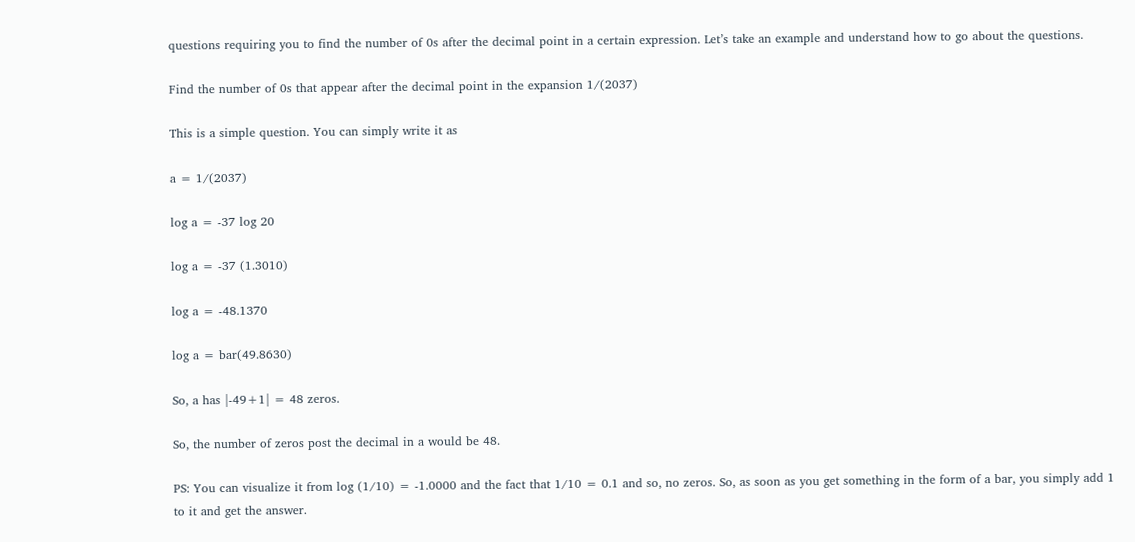questions requiring you to find the number of 0s after the decimal point in a certain expression. Let’s take an example and understand how to go about the questions.

Find the number of 0s that appear after the decimal point in the expansion 1/(2037)

This is a simple question. You can simply write it as

a = 1/(2037)

log a = -37 log 20

log a = -37 (1.3010)

log a = -48.1370

log a = bar(49.8630)

So, a has |-49+1| = 48 zeros.

So, the number of zeros post the decimal in a would be 48.

PS: You can visualize it from log (1/10) = -1.0000 and the fact that 1/10 = 0.1 and so, no zeros. So, as soon as you get something in the form of a bar, you simply add 1 to it and get the answer.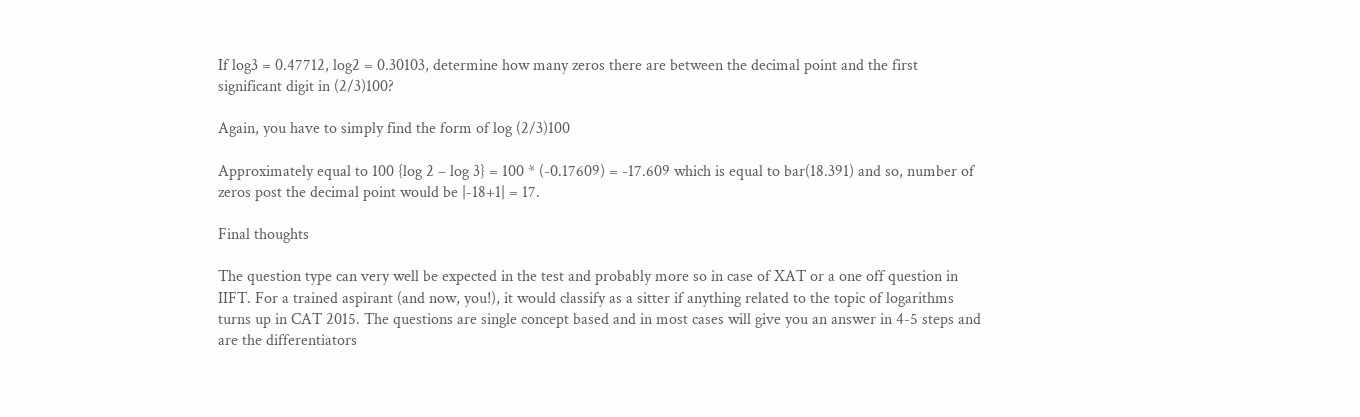If log3 = 0.47712, log2 = 0.30103, determine how many zeros there are between the decimal point and the first significant digit in (2/3)100?

Again, you have to simply find the form of log (2/3)100

Approximately equal to 100 {log 2 – log 3} = 100 * (-0.17609) = -17.609 which is equal to bar(18.391) and so, number of zeros post the decimal point would be |-18+1| = 17.

Final thoughts

The question type can very well be expected in the test and probably more so in case of XAT or a one off question in IIFT. For a trained aspirant (and now, you!), it would classify as a sitter if anything related to the topic of logarithms turns up in CAT 2015. The questions are single concept based and in most cases will give you an answer in 4-5 steps and are the differentiators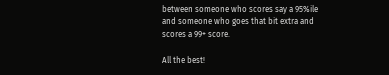between someone who scores say a 95%ile and someone who goes that bit extra and scores a 99+ score.

All the best!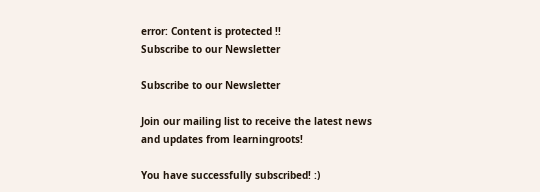error: Content is protected !!
Subscribe to our Newsletter

Subscribe to our Newsletter

Join our mailing list to receive the latest news and updates from learningroots!

You have successfully subscribed! :)